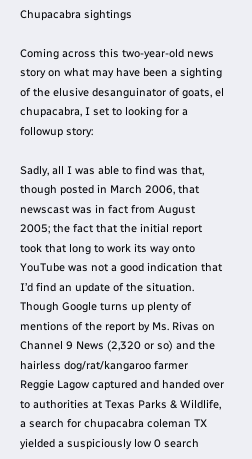Chupacabra sightings

Coming across this two-year-old news story on what may have been a sighting of the elusive desanguinator of goats, el chupacabra, I set to looking for a followup story:

Sadly, all I was able to find was that, though posted in March 2006, that newscast was in fact from August 2005; the fact that the initial report took that long to work its way onto YouTube was not a good indication that I’d find an update of the situation. Though Google turns up plenty of mentions of the report by Ms. Rivas on Channel 9 News (2,320 or so) and the hairless dog/rat/kangaroo farmer Reggie Lagow captured and handed over to authorities at Texas Parks & Wildlife, a search for chupacabra coleman TX yielded a suspiciously low 0 search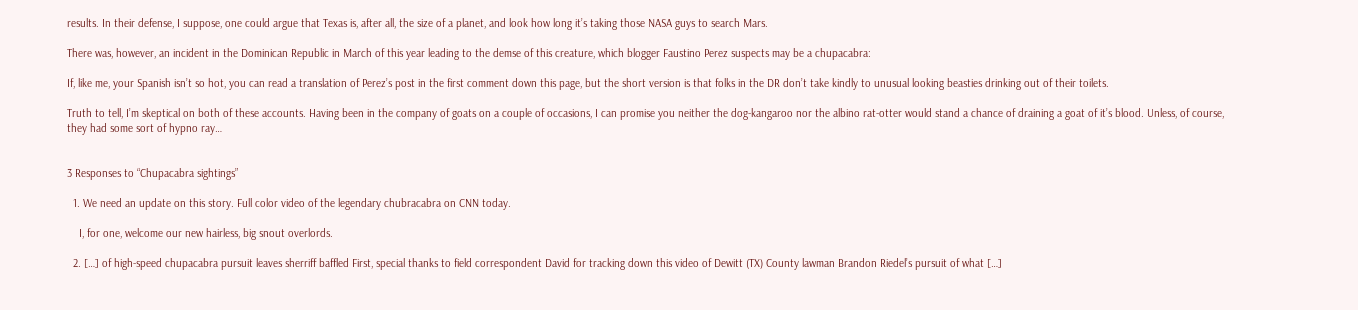results. In their defense, I suppose, one could argue that Texas is, after all, the size of a planet, and look how long it’s taking those NASA guys to search Mars.

There was, however, an incident in the Dominican Republic in March of this year leading to the demse of this creature, which blogger Faustino Perez suspects may be a chupacabra:

If, like me, your Spanish isn’t so hot, you can read a translation of Perez’s post in the first comment down this page, but the short version is that folks in the DR don’t take kindly to unusual looking beasties drinking out of their toilets.

Truth to tell, I’m skeptical on both of these accounts. Having been in the company of goats on a couple of occasions, I can promise you neither the dog-kangaroo nor the albino rat-otter would stand a chance of draining a goat of it’s blood. Unless, of course, they had some sort of hypno ray…


3 Responses to “Chupacabra sightings”

  1. We need an update on this story. Full color video of the legendary chubracabra on CNN today.

    I, for one, welcome our new hairless, big snout overlords.

  2. […] of high-speed chupacabra pursuit leaves sherriff baffled First, special thanks to field correspondent David for tracking down this video of Dewitt (TX) County lawman Brandon Riedel’s pursuit of what […]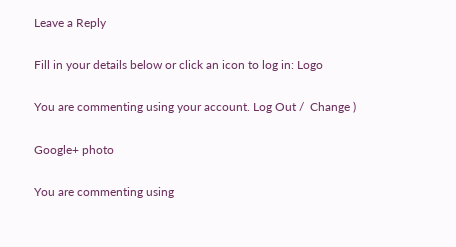Leave a Reply

Fill in your details below or click an icon to log in: Logo

You are commenting using your account. Log Out /  Change )

Google+ photo

You are commenting using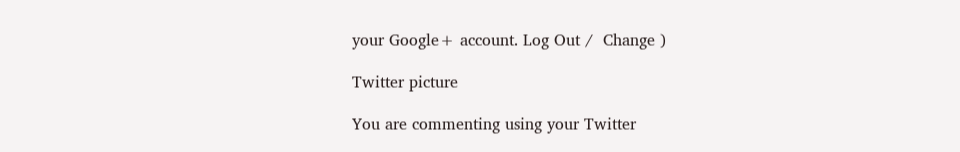your Google+ account. Log Out /  Change )

Twitter picture

You are commenting using your Twitter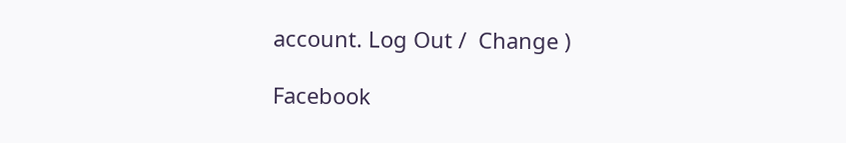account. Log Out /  Change )

Facebook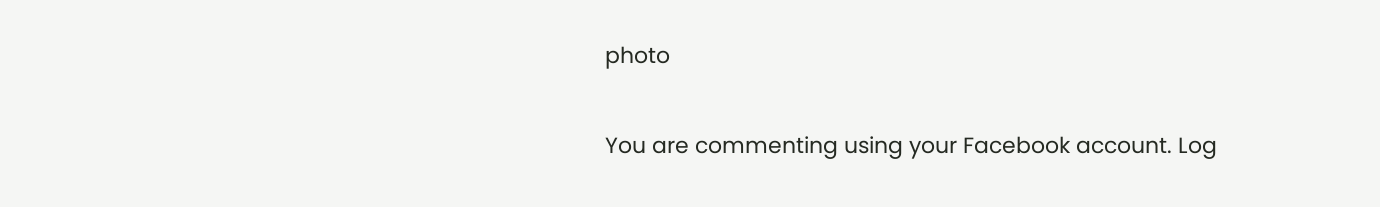photo

You are commenting using your Facebook account. Log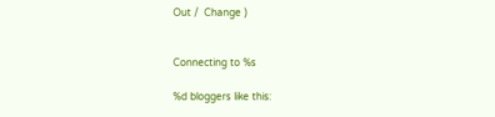Out /  Change )


Connecting to %s

%d bloggers like this: